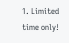1. Limited time only!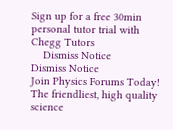Sign up for a free 30min personal tutor trial with Chegg Tutors
    Dismiss Notice
Dismiss Notice
Join Physics Forums Today!
The friendliest, high quality science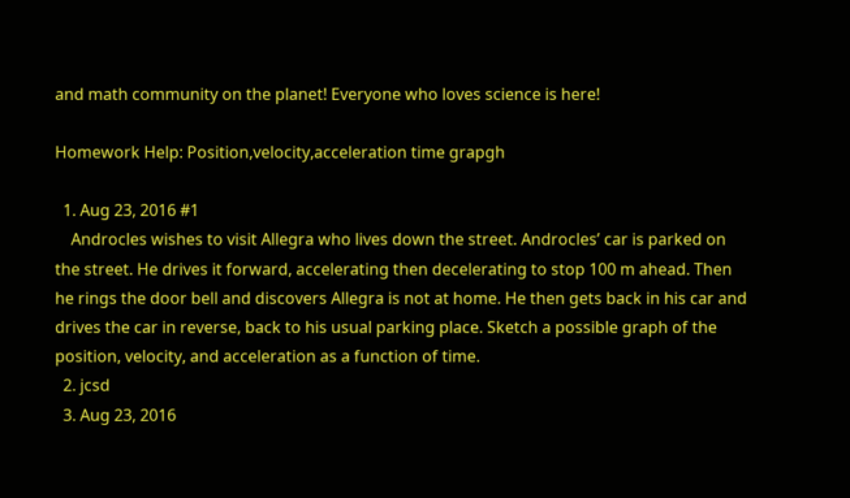and math community on the planet! Everyone who loves science is here!

Homework Help: Position,velocity,acceleration time grapgh

  1. Aug 23, 2016 #1
    Androcles wishes to visit Allegra who lives down the street. Androcles’ car is parked on the street. He drives it forward, accelerating then decelerating to stop 100 m ahead. Then he rings the door bell and discovers Allegra is not at home. He then gets back in his car and drives the car in reverse, back to his usual parking place. Sketch a possible graph of the position, velocity, and acceleration as a function of time.
  2. jcsd
  3. Aug 23, 2016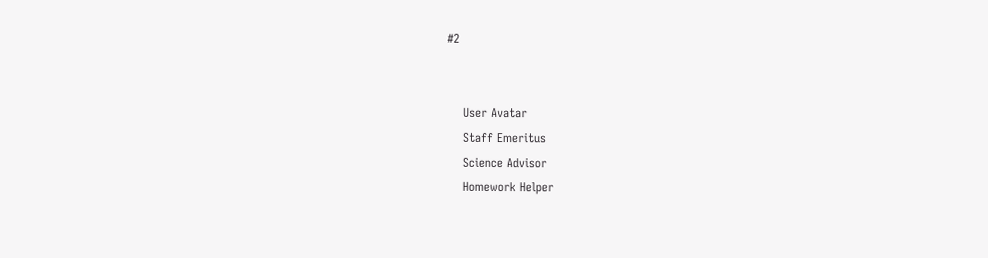#2


    User Avatar
    Staff Emeritus
    Science Advisor
    Homework Helper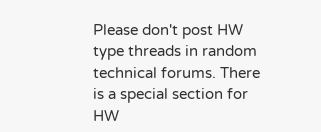Please don't post HW type threads in random technical forums. There is a special section for HW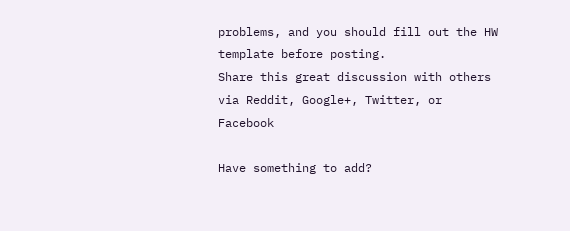problems, and you should fill out the HW template before posting.
Share this great discussion with others via Reddit, Google+, Twitter, or Facebook

Have something to add?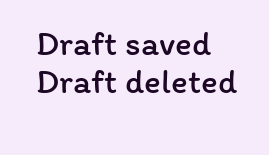Draft saved Draft deleted